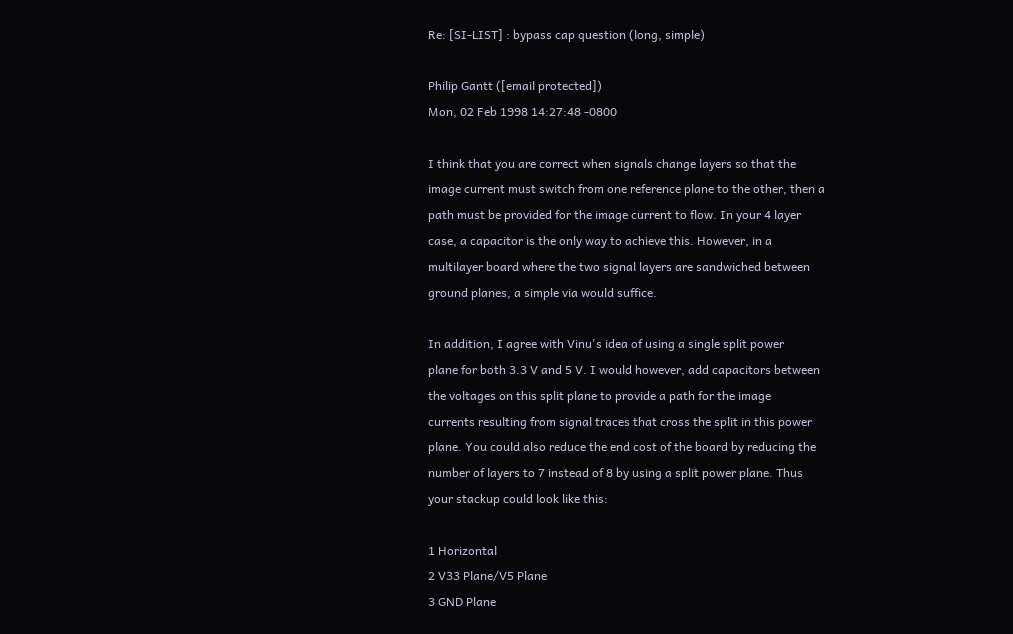Re: [SI-LIST] : bypass cap question (long, simple)

Philip Gantt ([email protected])
Mon, 02 Feb 1998 14:27:48 -0800

I think that you are correct when signals change layers so that the
image current must switch from one reference plane to the other, then a
path must be provided for the image current to flow. In your 4 layer
case, a capacitor is the only way to achieve this. However, in a
multilayer board where the two signal layers are sandwiched between
ground planes, a simple via would suffice.

In addition, I agree with Vinu's idea of using a single split power
plane for both 3.3 V and 5 V. I would however, add capacitors between
the voltages on this split plane to provide a path for the image
currents resulting from signal traces that cross the split in this power
plane. You could also reduce the end cost of the board by reducing the
number of layers to 7 instead of 8 by using a split power plane. Thus
your stackup could look like this:

1 Horizontal
2 V33 Plane/V5 Plane
3 GND Plane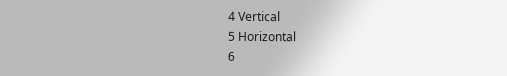4 Vertical
5 Horizontal
6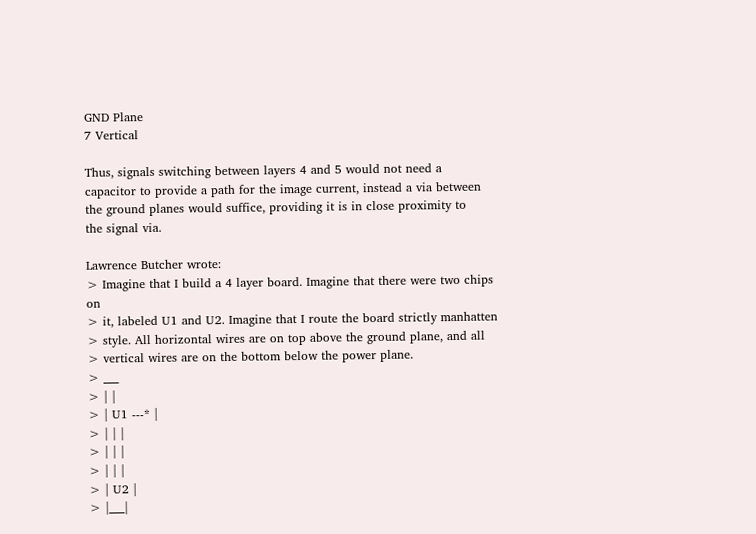GND Plane
7 Vertical

Thus, signals switching between layers 4 and 5 would not need a
capacitor to provide a path for the image current, instead a via between
the ground planes would suffice, providing it is in close proximity to
the signal via.

Lawrence Butcher wrote:
> Imagine that I build a 4 layer board. Imagine that there were two chips on
> it, labeled U1 and U2. Imagine that I route the board strictly manhatten
> style. All horizontal wires are on top above the ground plane, and all
> vertical wires are on the bottom below the power plane.
> ___
> | |
> | U1 ---* |
> | | |
> | | |
> | | |
> | U2 |
> |___|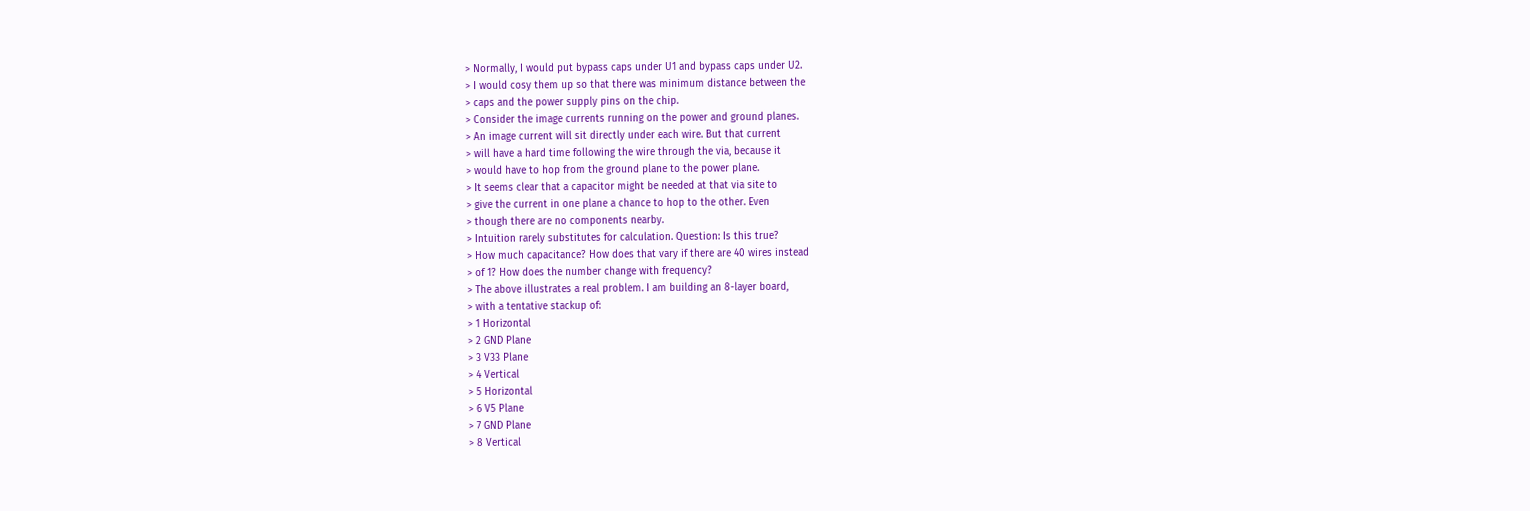> Normally, I would put bypass caps under U1 and bypass caps under U2.
> I would cosy them up so that there was minimum distance between the
> caps and the power supply pins on the chip.
> Consider the image currents running on the power and ground planes.
> An image current will sit directly under each wire. But that current
> will have a hard time following the wire through the via, because it
> would have to hop from the ground plane to the power plane.
> It seems clear that a capacitor might be needed at that via site to
> give the current in one plane a chance to hop to the other. Even
> though there are no components nearby.
> Intuition rarely substitutes for calculation. Question: Is this true?
> How much capacitance? How does that vary if there are 40 wires instead
> of 1? How does the number change with frequency?
> The above illustrates a real problem. I am building an 8-layer board,
> with a tentative stackup of:
> 1 Horizontal
> 2 GND Plane
> 3 V33 Plane
> 4 Vertical
> 5 Horizontal
> 6 V5 Plane
> 7 GND Plane
> 8 Vertical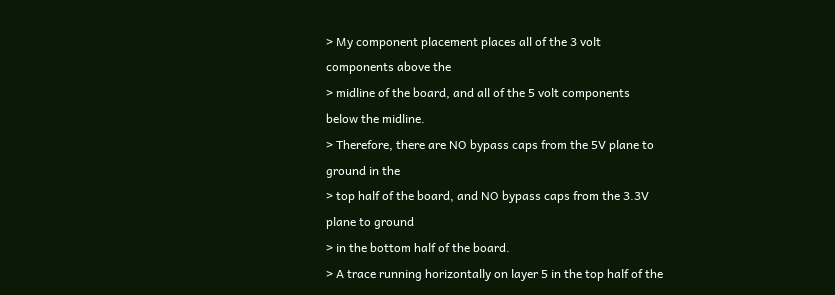> My component placement places all of the 3 volt components above the
> midline of the board, and all of the 5 volt components below the midline.
> Therefore, there are NO bypass caps from the 5V plane to ground in the
> top half of the board, and NO bypass caps from the 3.3V plane to ground
> in the bottom half of the board.
> A trace running horizontally on layer 5 in the top half of the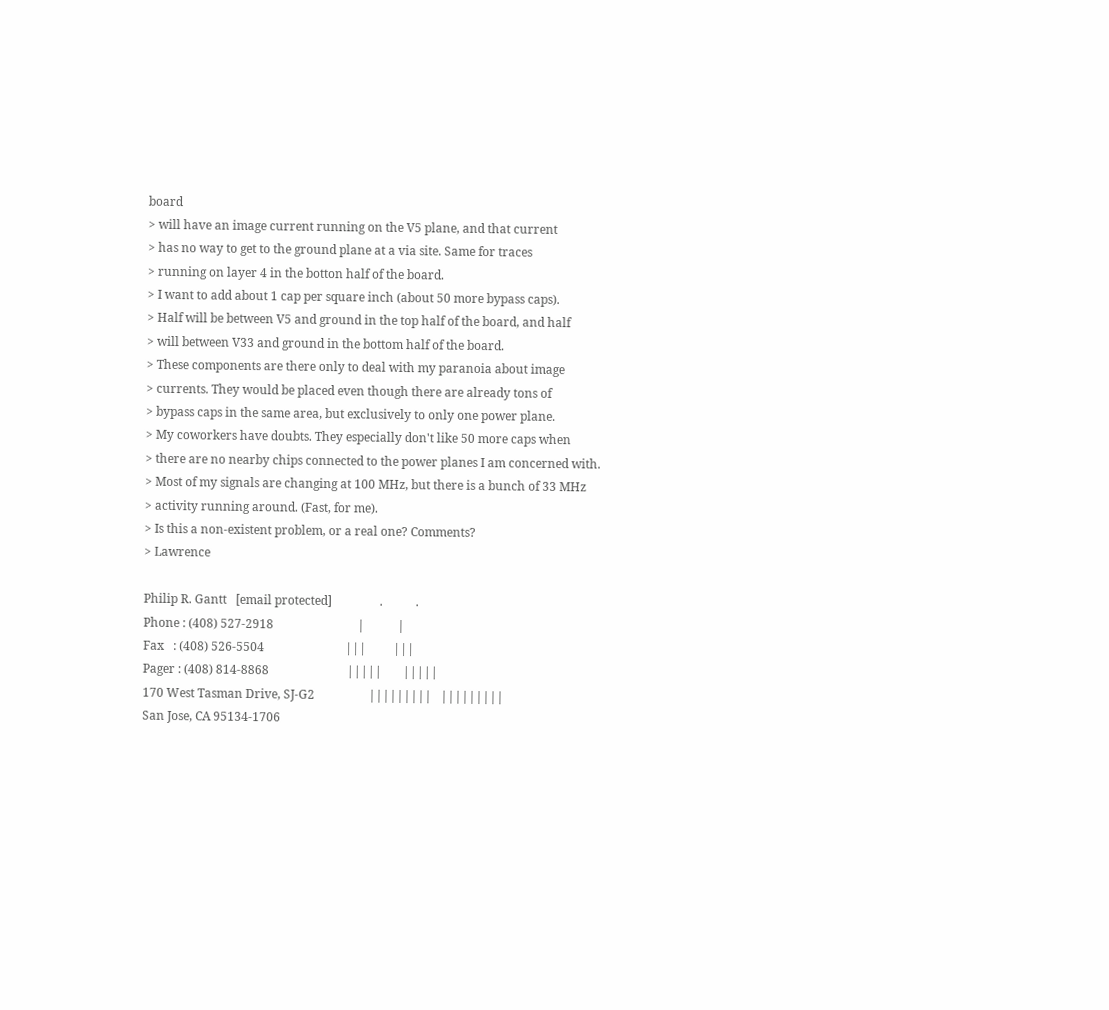board
> will have an image current running on the V5 plane, and that current
> has no way to get to the ground plane at a via site. Same for traces
> running on layer 4 in the botton half of the board.
> I want to add about 1 cap per square inch (about 50 more bypass caps).
> Half will be between V5 and ground in the top half of the board, and half
> will between V33 and ground in the bottom half of the board.
> These components are there only to deal with my paranoia about image
> currents. They would be placed even though there are already tons of
> bypass caps in the same area, but exclusively to only one power plane.
> My coworkers have doubts. They especially don't like 50 more caps when
> there are no nearby chips connected to the power planes I am concerned with.
> Most of my signals are changing at 100 MHz, but there is a bunch of 33 MHz
> activity running around. (Fast, for me).
> Is this a non-existent problem, or a real one? Comments?
> Lawrence

Philip R. Gantt   [email protected]                .           .
Phone : (408) 527-2918                            |           |
Fax   : (408) 526-5504                           |||         |||
Pager : (408) 814-8868                          |||||       |||||
170 West Tasman Drive, SJ-G2                  |||||||||   |||||||||
San Jose, CA 95134-1706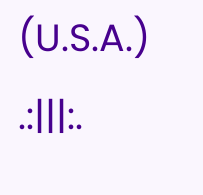(U.S.A.)          .:|||:.